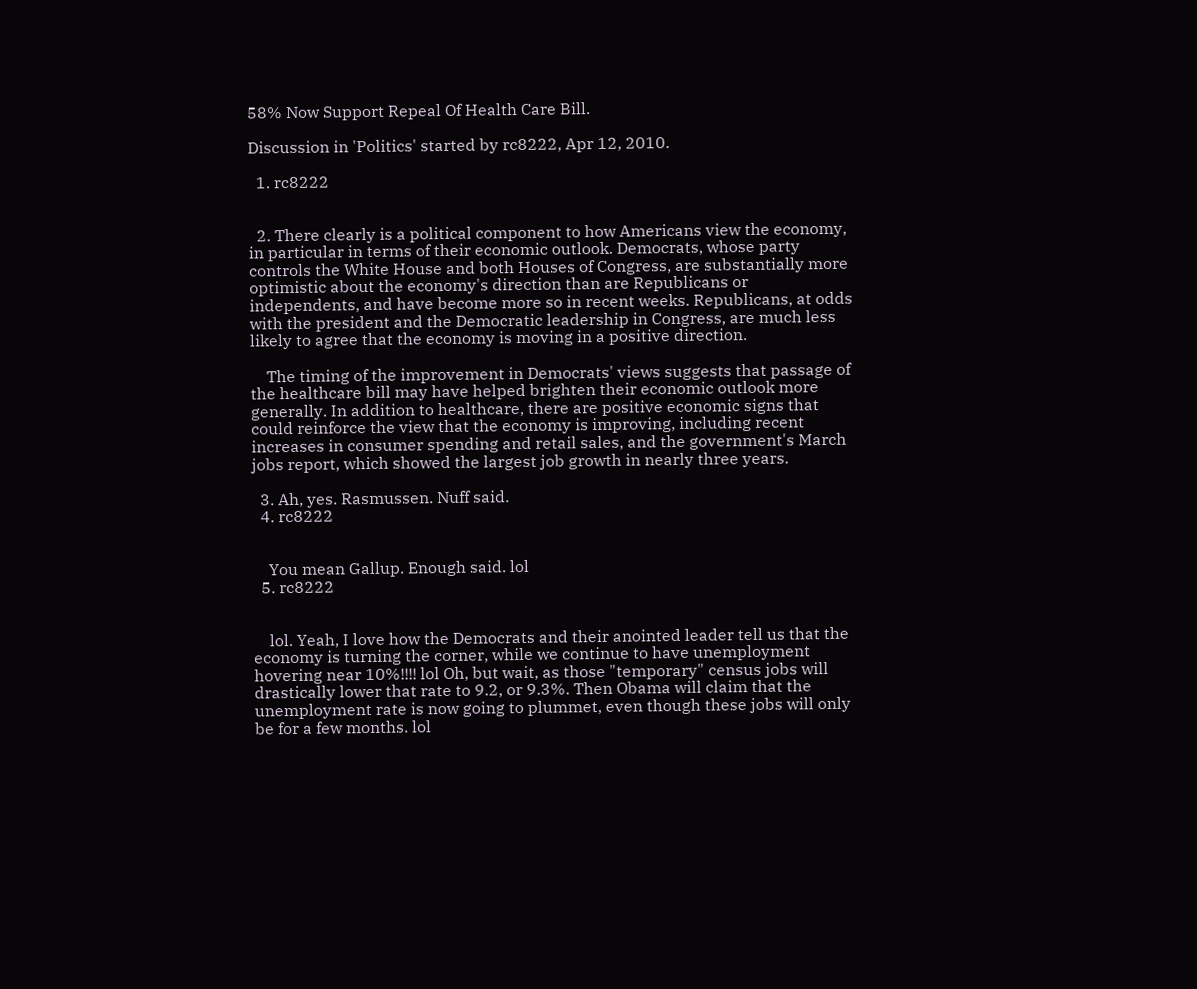58% Now Support Repeal Of Health Care Bill.

Discussion in 'Politics' started by rc8222, Apr 12, 2010.

  1. rc8222


  2. There clearly is a political component to how Americans view the economy, in particular in terms of their economic outlook. Democrats, whose party controls the White House and both Houses of Congress, are substantially more optimistic about the economy's direction than are Republicans or independents, and have become more so in recent weeks. Republicans, at odds with the president and the Democratic leadership in Congress, are much less likely to agree that the economy is moving in a positive direction.

    The timing of the improvement in Democrats' views suggests that passage of the healthcare bill may have helped brighten their economic outlook more generally. In addition to healthcare, there are positive economic signs that could reinforce the view that the economy is improving, including recent increases in consumer spending and retail sales, and the government's March jobs report, which showed the largest job growth in nearly three years.

  3. Ah, yes. Rasmussen. Nuff said.
  4. rc8222


    You mean Gallup. Enough said. lol
  5. rc8222


    lol. Yeah, I love how the Democrats and their anointed leader tell us that the economy is turning the corner, while we continue to have unemployment hovering near 10%!!!! lol Oh, but wait, as those "temporary" census jobs will drastically lower that rate to 9.2, or 9.3%. Then Obama will claim that the unemployment rate is now going to plummet, even though these jobs will only be for a few months. lol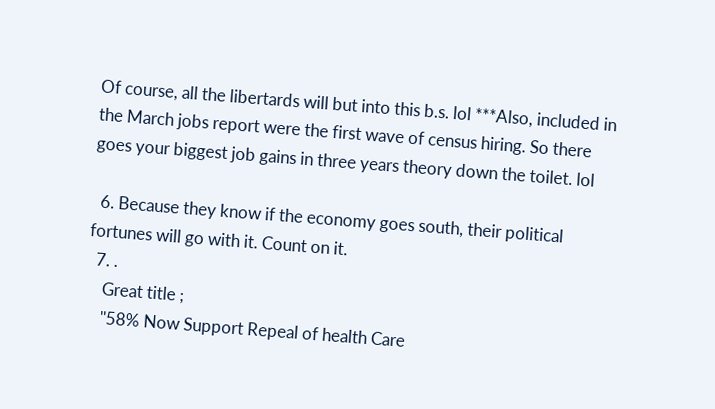Of course, all the libertards will but into this b.s. lol ***Also, included in the March jobs report were the first wave of census hiring. So there goes your biggest job gains in three years theory down the toilet. lol

  6. Because they know if the economy goes south, their political fortunes will go with it. Count on it.
  7. .
    Great title ;
    ''58% Now Support Repeal of health Care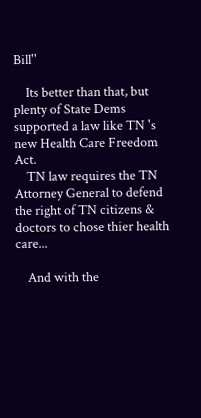Bill''

    Its better than that, but plenty of State Dems supported a law like TN 's new Health Care Freedom Act.
    TN law requires the TN Attorney General to defend the right of TN citizens & doctors to chose thier health care...

    And with the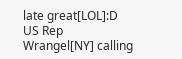late great[LOL]:D US Rep Wrangel[NY] calling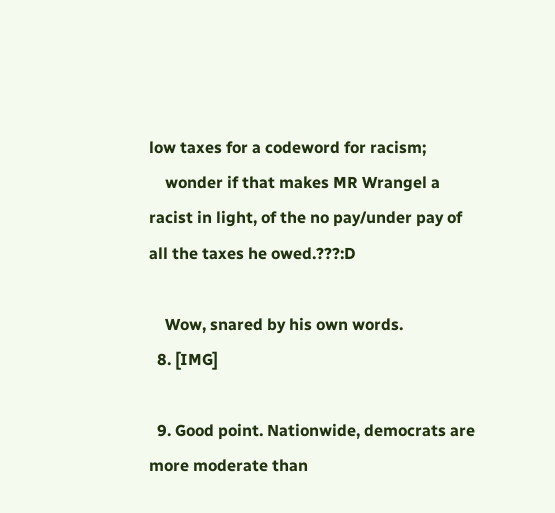low taxes for a codeword for racism;
    wonder if that makes MR Wrangel a racist in light, of the no pay/under pay of all the taxes he owed.???:D

    Wow, snared by his own words.
  8. [IMG]

  9. Good point. Nationwide, democrats are more moderate than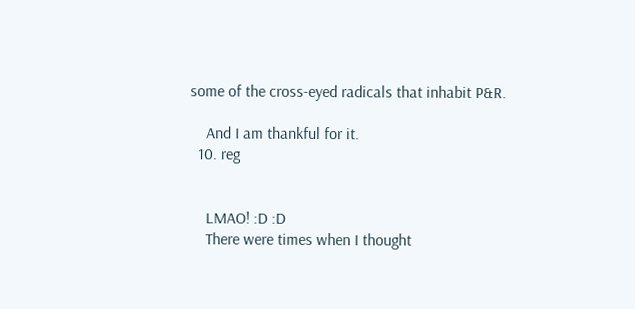some of the cross-eyed radicals that inhabit P&R.

    And I am thankful for it.
  10. reg


    LMAO! :D :D
    There were times when I thought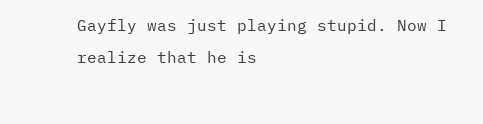Gayfly was just playing stupid. Now I realize that he is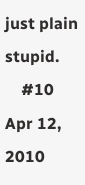just plain stupid.
    #10     Apr 12, 2010